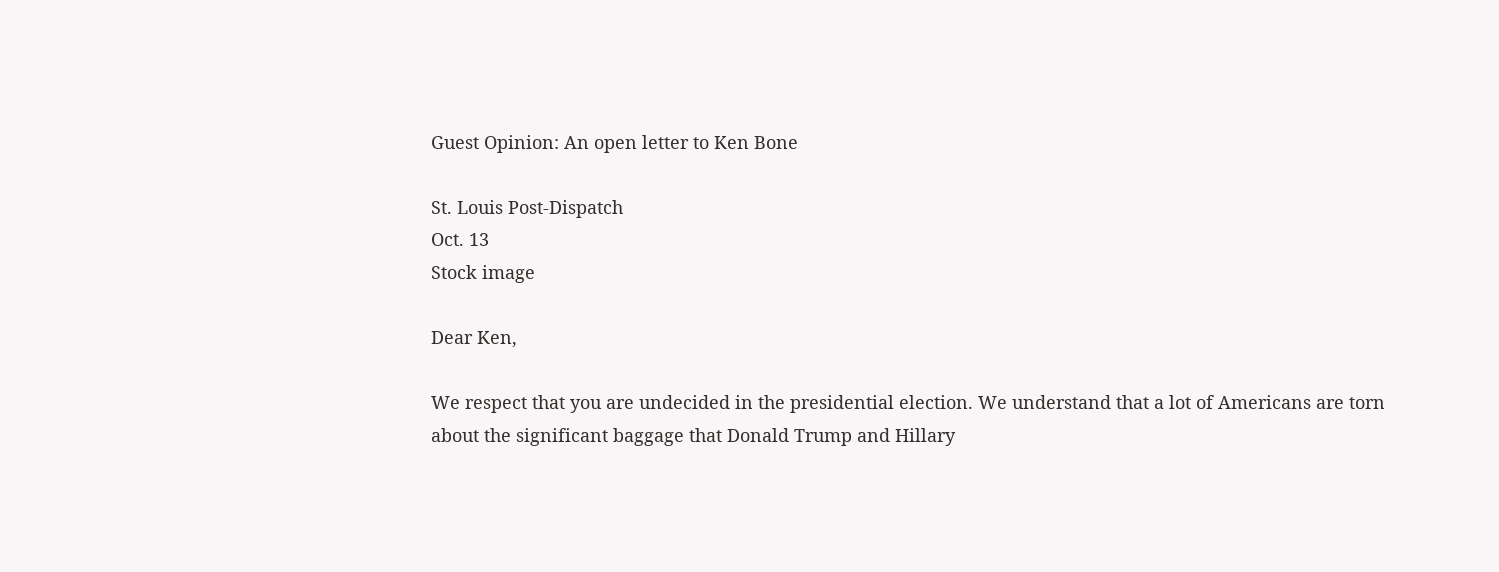Guest Opinion: An open letter to Ken Bone

St. Louis Post-Dispatch
Oct. 13
Stock image

Dear Ken,

We respect that you are undecided in the presidential election. We understand that a lot of Americans are torn about the significant baggage that Donald Trump and Hillary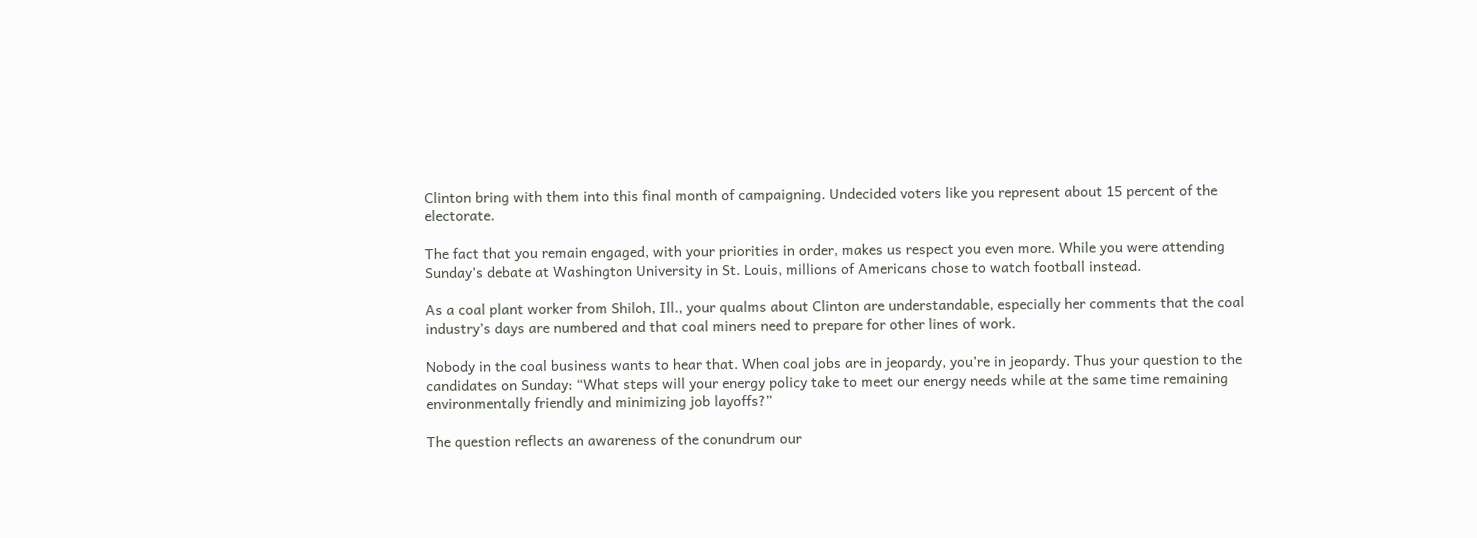Clinton bring with them into this final month of campaigning. Undecided voters like you represent about 15 percent of the electorate.

The fact that you remain engaged, with your priorities in order, makes us respect you even more. While you were attending Sunday’s debate at Washington University in St. Louis, millions of Americans chose to watch football instead.

As a coal plant worker from Shiloh, Ill., your qualms about Clinton are understandable, especially her comments that the coal industry’s days are numbered and that coal miners need to prepare for other lines of work.

Nobody in the coal business wants to hear that. When coal jobs are in jeopardy, you’re in jeopardy. Thus your question to the candidates on Sunday: “What steps will your energy policy take to meet our energy needs while at the same time remaining environmentally friendly and minimizing job layoffs?”

The question reflects an awareness of the conundrum our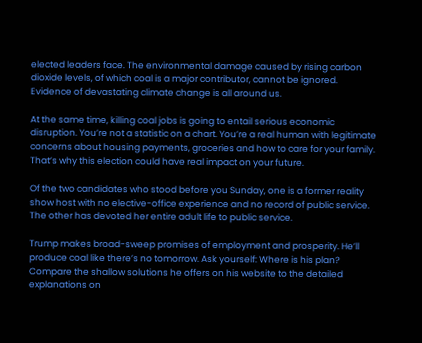elected leaders face. The environmental damage caused by rising carbon dioxide levels, of which coal is a major contributor, cannot be ignored. Evidence of devastating climate change is all around us.

At the same time, killing coal jobs is going to entail serious economic disruption. You’re not a statistic on a chart. You’re a real human with legitimate concerns about housing payments, groceries and how to care for your family. That’s why this election could have real impact on your future.

Of the two candidates who stood before you Sunday, one is a former reality show host with no elective-office experience and no record of public service. The other has devoted her entire adult life to public service.

Trump makes broad-sweep promises of employment and prosperity. He’ll produce coal like there’s no tomorrow. Ask yourself: Where is his plan? Compare the shallow solutions he offers on his website to the detailed explanations on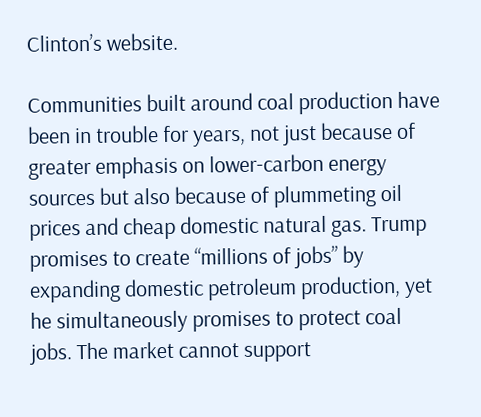Clinton’s website.

Communities built around coal production have been in trouble for years, not just because of greater emphasis on lower-carbon energy sources but also because of plummeting oil prices and cheap domestic natural gas. Trump promises to create “millions of jobs” by expanding domestic petroleum production, yet he simultaneously promises to protect coal jobs. The market cannot support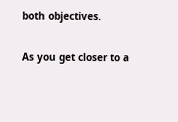both objectives.

As you get closer to a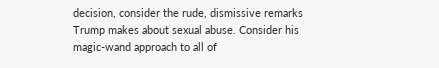decision, consider the rude, dismissive remarks Trump makes about sexual abuse. Consider his magic-wand approach to all of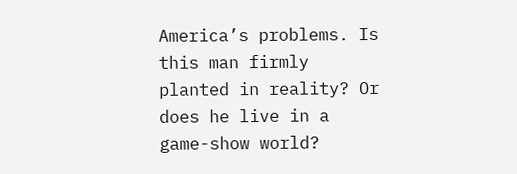America’s problems. Is this man firmly planted in reality? Or does he live in a game-show world?